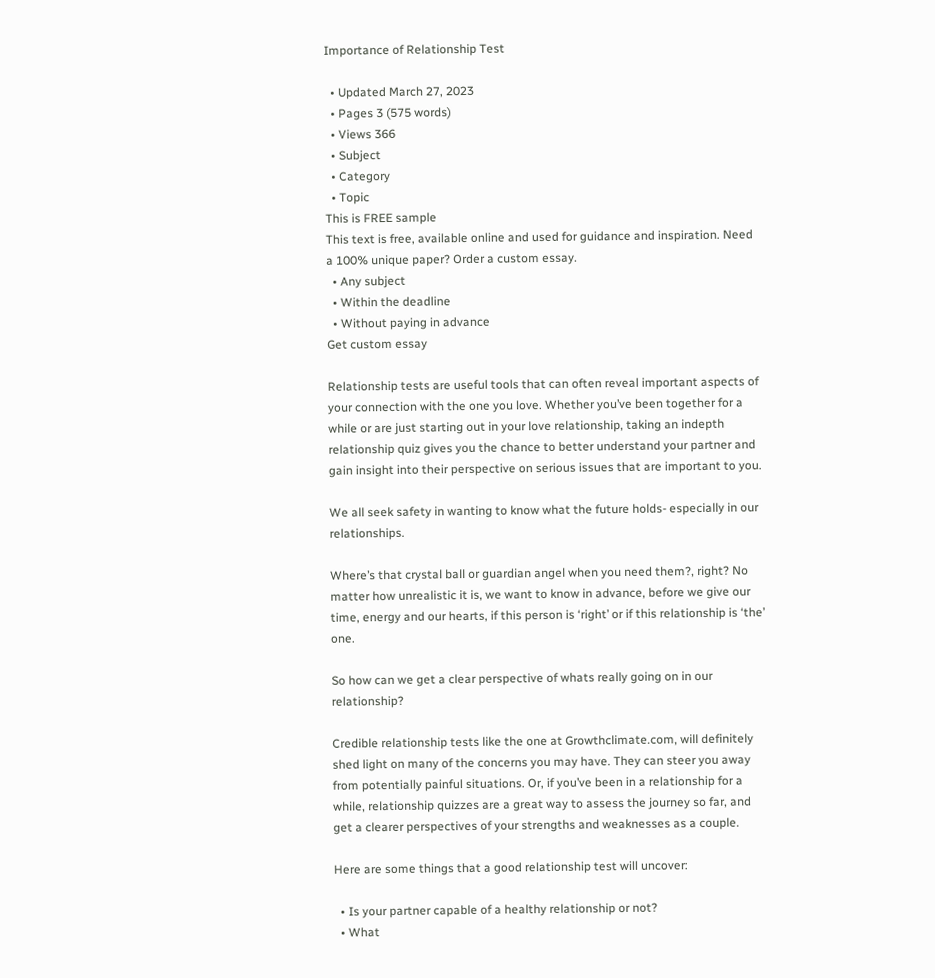Importance of Relationship Test

  • Updated March 27, 2023
  • Pages 3 (575 words)
  • Views 366
  • Subject
  • Category
  • Topic
This is FREE sample
This text is free, available online and used for guidance and inspiration. Need a 100% unique paper? Order a custom essay.
  • Any subject
  • Within the deadline
  • Without paying in advance
Get custom essay

Relationship tests are useful tools that can often reveal important aspects of your connection with the one you love. Whether you’ve been together for a while or are just starting out in your love relationship, taking an indepth relationship quiz gives you the chance to better understand your partner and gain insight into their perspective on serious issues that are important to you.

We all seek safety in wanting to know what the future holds- especially in our relationships.

Where’s that crystal ball or guardian angel when you need them?, right? No matter how unrealistic it is, we want to know in advance, before we give our time, energy and our hearts, if this person is ‘right’ or if this relationship is ‘the’ one.

So how can we get a clear perspective of whats really going on in our relationship?

Credible relationship tests like the one at Growthclimate.com, will definitely shed light on many of the concerns you may have. They can steer you away from potentially painful situations. Or, if you’ve been in a relationship for a while, relationship quizzes are a great way to assess the journey so far, and get a clearer perspectives of your strengths and weaknesses as a couple.

Here are some things that a good relationship test will uncover:

  • Is your partner capable of a healthy relationship or not?
  • What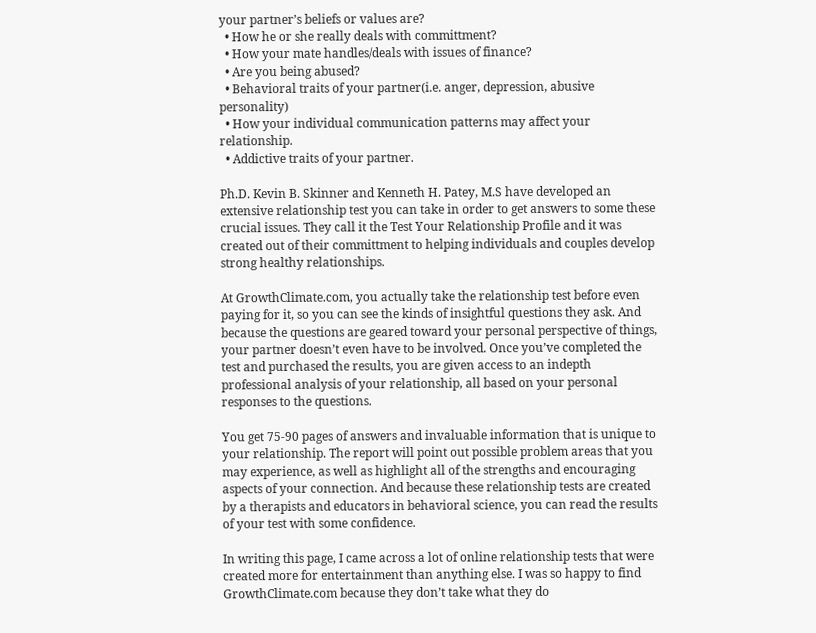your partner’s beliefs or values are?
  • How he or she really deals with committment?
  • How your mate handles/deals with issues of finance?
  • Are you being abused?
  • Behavioral traits of your partner(i.e. anger, depression, abusive personality)
  • How your individual communication patterns may affect your relationship.
  • Addictive traits of your partner.

Ph.D. Kevin B. Skinner and Kenneth H. Patey, M.S have developed an extensive relationship test you can take in order to get answers to some these crucial issues. They call it the Test Your Relationship Profile and it was created out of their committment to helping individuals and couples develop strong healthy relationships.

At GrowthClimate.com, you actually take the relationship test before even paying for it, so you can see the kinds of insightful questions they ask. And because the questions are geared toward your personal perspective of things, your partner doesn’t even have to be involved. Once you’ve completed the test and purchased the results, you are given access to an indepth professional analysis of your relationship, all based on your personal responses to the questions.

You get 75-90 pages of answers and invaluable information that is unique to your relationship. The report will point out possible problem areas that you may experience, as well as highlight all of the strengths and encouraging aspects of your connection. And because these relationship tests are created by a therapists and educators in behavioral science, you can read the results of your test with some confidence.

In writing this page, I came across a lot of online relationship tests that were created more for entertainment than anything else. I was so happy to find GrowthClimate.com because they don’t take what they do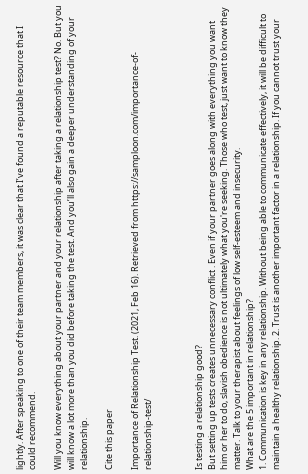lightly. After speaking to one of their team members, it was clear that I’ve found a reputable resource that I could recommend.

Will you know everything about your partner and your relationship after taking a relationship test? No. But you will know a lot more than you did before taking the test. And you’ll also gain a deeper understanding of your relationship.

Cite this paper

Importance of Relationship Test. (2021, Feb 16). Retrieved from https://samploon.com/importance-of-relationship-test/



Is testing a relationship good?
But setting up tests creates unnecessary conflict . Even if your partner goes along with everything you want him or her to do, slavish obedience is not ultimately what you're seeking. Those who test, just want to know they matter. Talk to your therapist about feelings of low self-esteem and insecurity.
What are the 5 important in relationship?
1. Communication is key in any relationship. Without being able to communicate effectively, it will be difficult to maintain a healthy relationship. 2. Trust is another important factor in a relationship. If you cannot trust your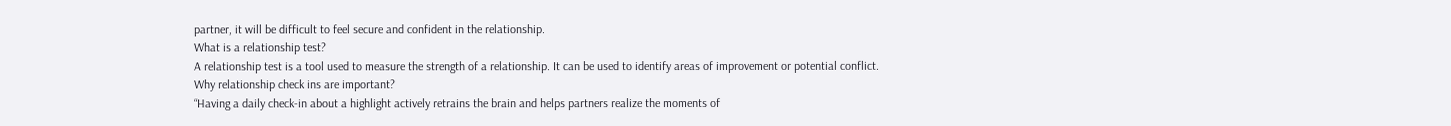partner, it will be difficult to feel secure and confident in the relationship.
What is a relationship test?
A relationship test is a tool used to measure the strength of a relationship. It can be used to identify areas of improvement or potential conflict.
Why relationship check ins are important?
“Having a daily check-in about a highlight actively retrains the brain and helps partners realize the moments of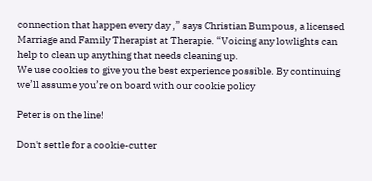connection that happen every day ,” says Christian Bumpous, a licensed Marriage and Family Therapist at Therapie. “Voicing any lowlights can help to clean up anything that needs cleaning up.
We use cookies to give you the best experience possible. By continuing we’ll assume you’re on board with our cookie policy

Peter is on the line!

Don't settle for a cookie-cutter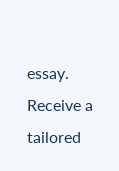essay. Receive a tailored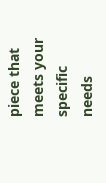piece that meets your specific needs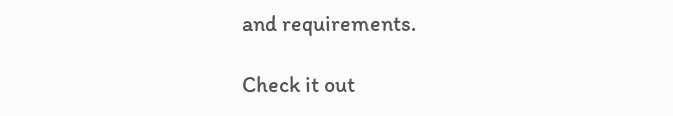and requirements.

Check it out